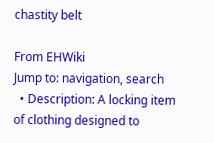chastity belt

From EHWiki
Jump to: navigation, search
  • Description: A locking item of clothing designed to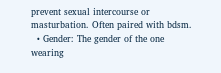prevent sexual intercourse or masturbation. Often paired with bdsm.
  • Gender: The gender of the one wearing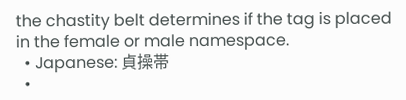the chastity belt determines if the tag is placed in the female or male namespace.
  • Japanese: 貞操帯
  •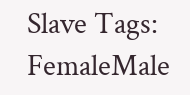Slave Tags: FemaleMale